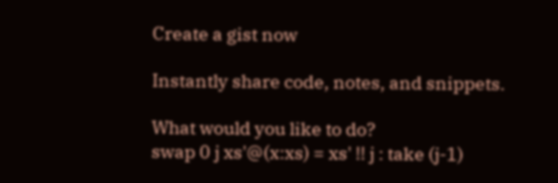Create a gist now

Instantly share code, notes, and snippets.

What would you like to do?
swap 0 j xs'@(x:xs) = xs' !! j : take (j-1)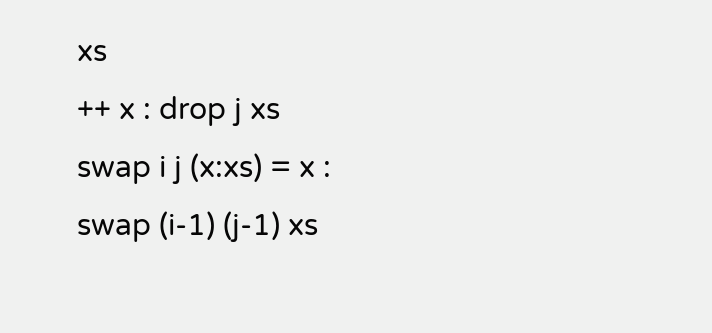xs
++ x : drop j xs
swap i j (x:xs) = x : swap (i-1) (j-1) xs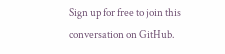Sign up for free to join this conversation on GitHub.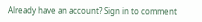Already have an account? Sign in to comment